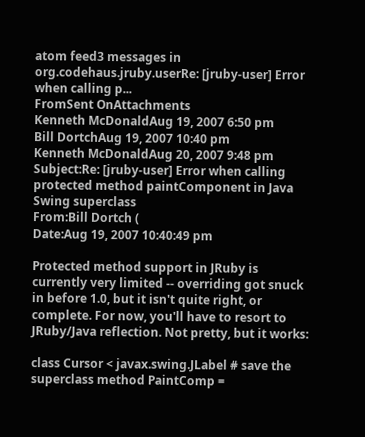atom feed3 messages in org.codehaus.jruby.userRe: [jruby-user] Error when calling p...
FromSent OnAttachments
Kenneth McDonaldAug 19, 2007 6:50 pm
Bill DortchAug 19, 2007 10:40 pm
Kenneth McDonaldAug 20, 2007 9:48 pm
Subject:Re: [jruby-user] Error when calling protected method paintComponent in Java Swing superclass
From:Bill Dortch (
Date:Aug 19, 2007 10:40:49 pm

Protected method support in JRuby is currently very limited -- overriding got snuck in before 1.0, but it isn't quite right, or complete. For now, you'll have to resort to JRuby/Java reflection. Not pretty, but it works:

class Cursor < javax.swing.JLabel # save the superclass method PaintComp =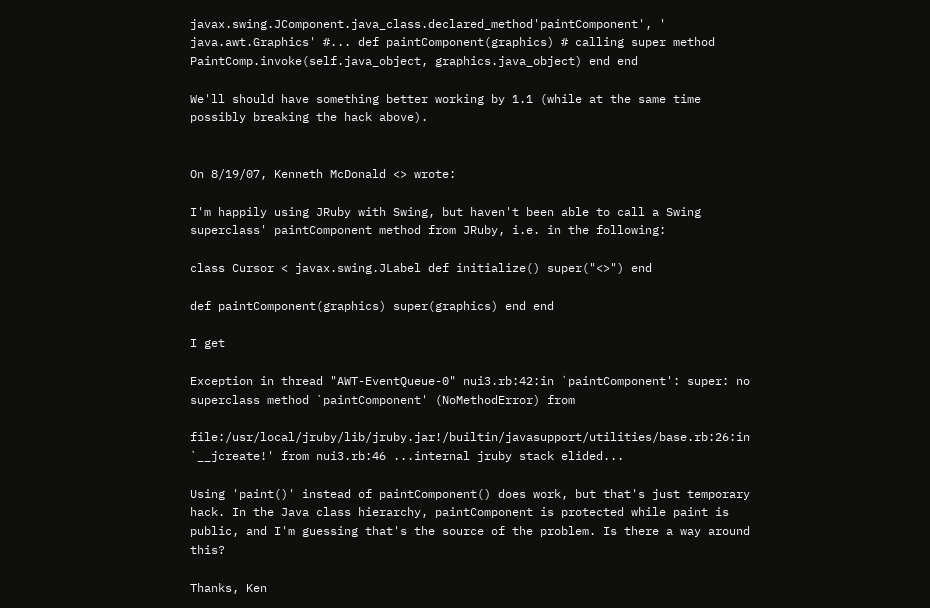javax.swing.JComponent.java_class.declared_method'paintComponent', ' java.awt.Graphics' #... def paintComponent(graphics) # calling super method PaintComp.invoke(self.java_object, graphics.java_object) end end

We'll should have something better working by 1.1 (while at the same time possibly breaking the hack above).


On 8/19/07, Kenneth McDonald <> wrote:

I'm happily using JRuby with Swing, but haven't been able to call a Swing superclass' paintComponent method from JRuby, i.e. in the following:

class Cursor < javax.swing.JLabel def initialize() super("<>") end

def paintComponent(graphics) super(graphics) end end

I get

Exception in thread "AWT-EventQueue-0" nui3.rb:42:in `paintComponent': super: no superclass method `paintComponent' (NoMethodError) from

file:/usr/local/jruby/lib/jruby.jar!/builtin/javasupport/utilities/base.rb:26:in `__jcreate!' from nui3.rb:46 ...internal jruby stack elided...

Using 'paint()' instead of paintComponent() does work, but that's just temporary hack. In the Java class hierarchy, paintComponent is protected while paint is public, and I'm guessing that's the source of the problem. Is there a way around this?

Thanks, Ken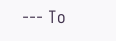--- To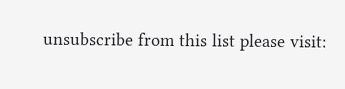unsubscribe from this list please visit: